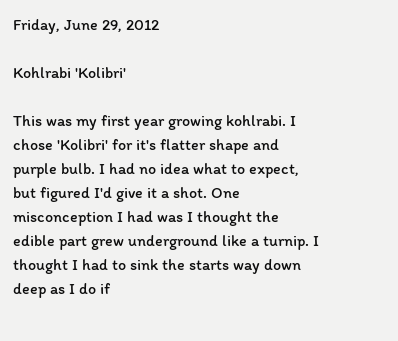Friday, June 29, 2012

Kohlrabi 'Kolibri'

This was my first year growing kohlrabi. I chose 'Kolibri' for it's flatter shape and purple bulb. I had no idea what to expect, but figured I'd give it a shot. One misconception I had was I thought the edible part grew underground like a turnip. I thought I had to sink the starts way down deep as I do if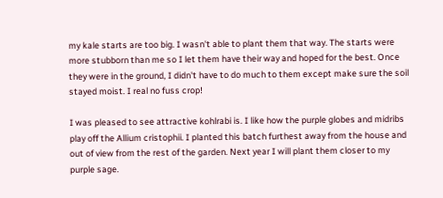my kale starts are too big. I wasn't able to plant them that way. The starts were more stubborn than me so I let them have their way and hoped for the best. Once they were in the ground, I didn't have to do much to them except make sure the soil stayed moist. I real no fuss crop!

I was pleased to see attractive kohlrabi is. I like how the purple globes and midribs play off the Allium cristophii. I planted this batch furthest away from the house and out of view from the rest of the garden. Next year I will plant them closer to my purple sage.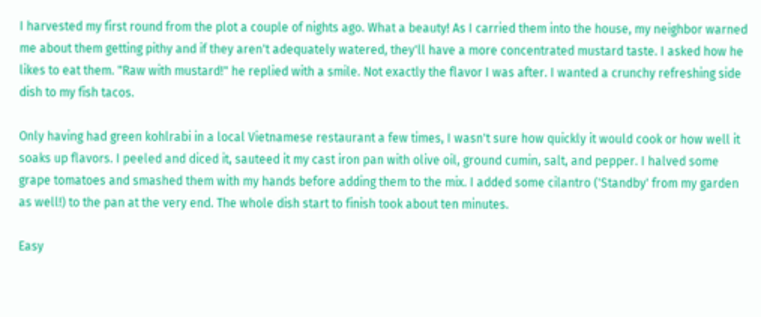I harvested my first round from the plot a couple of nights ago. What a beauty! As I carried them into the house, my neighbor warned me about them getting pithy and if they aren't adequately watered, they'll have a more concentrated mustard taste. I asked how he likes to eat them. "Raw with mustard!" he replied with a smile. Not exactly the flavor I was after. I wanted a crunchy refreshing side dish to my fish tacos.

Only having had green kohlrabi in a local Vietnamese restaurant a few times, I wasn't sure how quickly it would cook or how well it soaks up flavors. I peeled and diced it, sauteed it my cast iron pan with olive oil, ground cumin, salt, and pepper. I halved some grape tomatoes and smashed them with my hands before adding them to the mix. I added some cilantro ('Standby' from my garden as well!) to the pan at the very end. The whole dish start to finish took about ten minutes.

Easy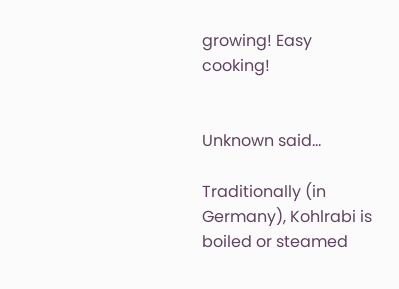growing! Easy cooking!


Unknown said...

Traditionally (in Germany), Kohlrabi is boiled or steamed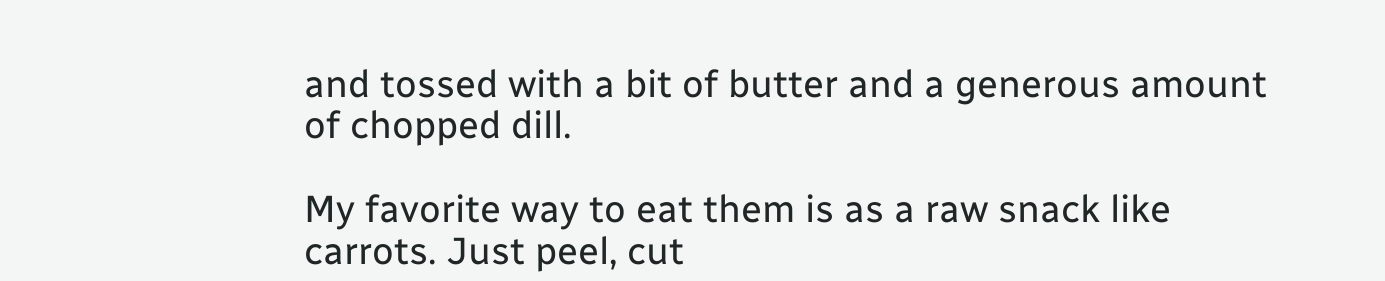and tossed with a bit of butter and a generous amount of chopped dill.

My favorite way to eat them is as a raw snack like carrots. Just peel, cut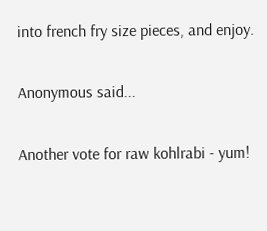into french fry size pieces, and enjoy.

Anonymous said...

Another vote for raw kohlrabi - yum!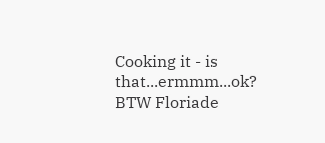Cooking it - is that...ermmm...ok?
BTW Floriade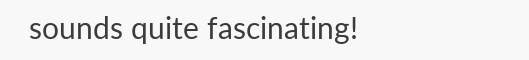sounds quite fascinating!